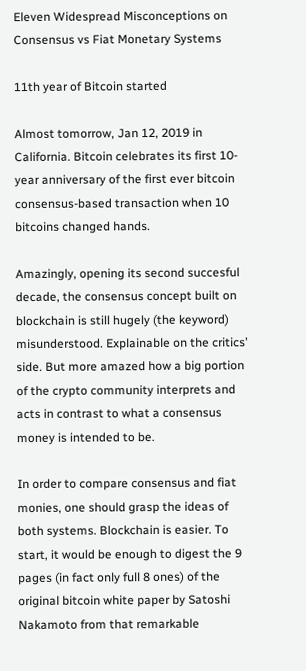Eleven Widespread Misconceptions on Consensus vs Fiat Monetary Systems

11th year of Bitcoin started

Almost tomorrow, Jan 12, 2019 in California. Bitcoin celebrates its first 10-year anniversary of the first ever bitcoin consensus-based transaction when 10 bitcoins changed hands.

Amazingly, opening its second succesful decade, the consensus concept built on blockchain is still hugely (the keyword) misunderstood. Explainable on the critics’ side. But more amazed how a big portion of the crypto community interprets and acts in contrast to what a consensus money is intended to be.

In order to compare consensus and fiat monies, one should grasp the ideas of both systems. Blockchain is easier. To start, it would be enough to digest the 9 pages (in fact only full 8 ones) of the original bitcoin white paper by Satoshi Nakamoto from that remarkable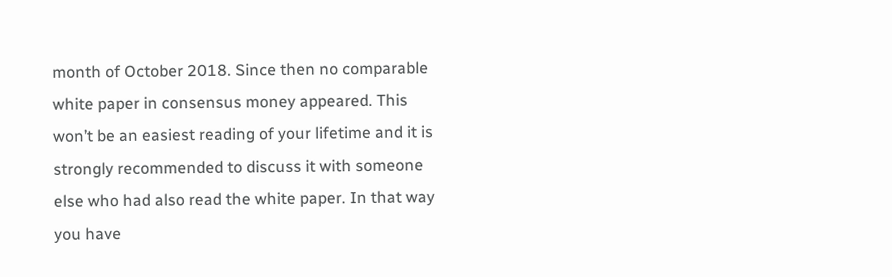month of October 2018. Since then no comparable white paper in consensus money appeared. This won’t be an easiest reading of your lifetime and it is strongly recommended to discuss it with someone else who had also read the white paper. In that way you have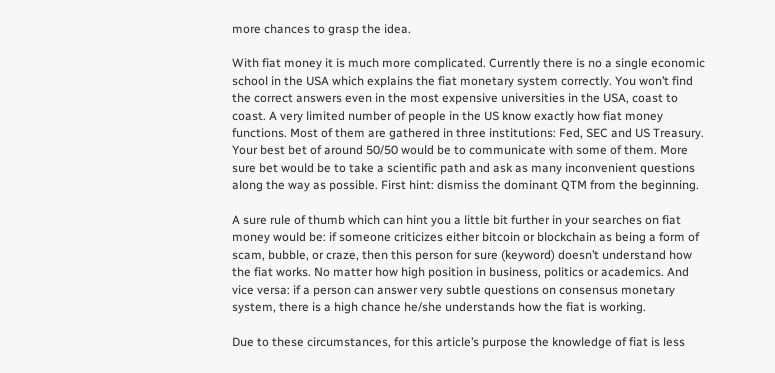more chances to grasp the idea.

With fiat money it is much more complicated. Currently there is no a single economic school in the USA which explains the fiat monetary system correctly. You won’t find the correct answers even in the most expensive universities in the USA, coast to coast. A very limited number of people in the US know exactly how fiat money functions. Most of them are gathered in three institutions: Fed, SEC and US Treasury. Your best bet of around 50/50 would be to communicate with some of them. More sure bet would be to take a scientific path and ask as many inconvenient questions along the way as possible. First hint: dismiss the dominant QTM from the beginning.

A sure rule of thumb which can hint you a little bit further in your searches on fiat money would be: if someone criticizes either bitcoin or blockchain as being a form of scam, bubble, or craze, then this person for sure (keyword) doesn’t understand how the fiat works. No matter how high position in business, politics or academics. And vice versa: if a person can answer very subtle questions on consensus monetary system, there is a high chance he/she understands how the fiat is working.

Due to these circumstances, for this article’s purpose the knowledge of fiat is less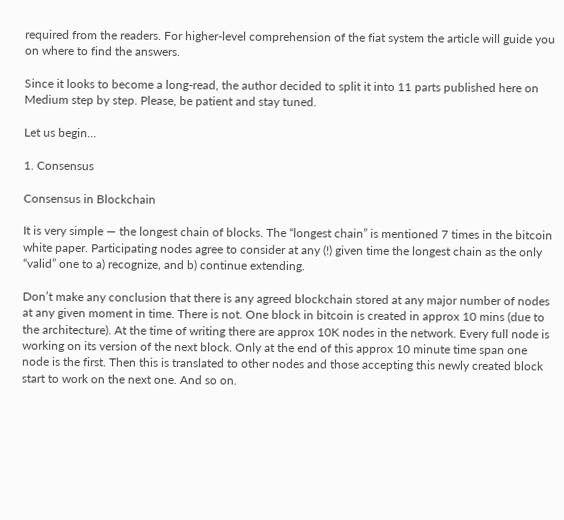required from the readers. For higher-level comprehension of the fiat system the article will guide you on where to find the answers.

Since it looks to become a long-read, the author decided to split it into 11 parts published here on Medium step by step. Please, be patient and stay tuned.

Let us begin…

1. Consensus

Consensus in Blockchain

It is very simple — the longest chain of blocks. The “longest chain” is mentioned 7 times in the bitcoin white paper. Participating nodes agree to consider at any (!) given time the longest chain as the only “valid” one to a) recognize, and b) continue extending.

Don’t make any conclusion that there is any agreed blockchain stored at any major number of nodes at any given moment in time. There is not. One block in bitcoin is created in approx 10 mins (due to the architecture). At the time of writing there are approx 10K nodes in the network. Every full node is working on its version of the next block. Only at the end of this approx 10 minute time span one node is the first. Then this is translated to other nodes and those accepting this newly created block start to work on the next one. And so on.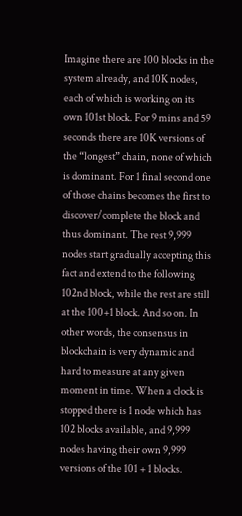Imagine there are 100 blocks in the system already, and 10K nodes, each of which is working on its own 101st block. For 9 mins and 59 seconds there are 10K versions of the “longest” chain, none of which is dominant. For 1 final second one of those chains becomes the first to discover/complete the block and thus dominant. The rest 9,999 nodes start gradually accepting this fact and extend to the following 102nd block, while the rest are still at the 100+1 block. And so on. In other words, the consensus in blockchain is very dynamic and hard to measure at any given moment in time. When a clock is stopped there is 1 node which has 102 blocks available, and 9,999 nodes having their own 9,999 versions of the 101 + 1 blocks.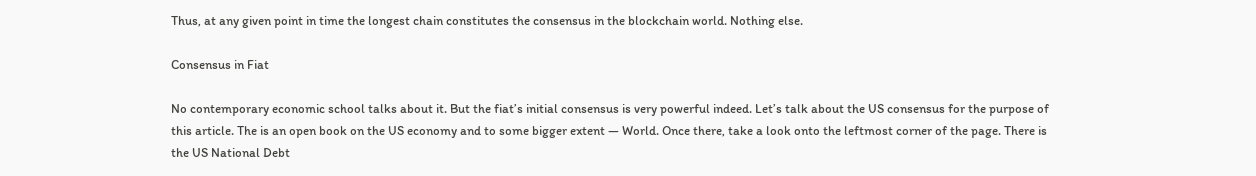Thus, at any given point in time the longest chain constitutes the consensus in the blockchain world. Nothing else.

Consensus in Fiat

No contemporary economic school talks about it. But the fiat’s initial consensus is very powerful indeed. Let’s talk about the US consensus for the purpose of this article. The is an open book on the US economy and to some bigger extent — World. Once there, take a look onto the leftmost corner of the page. There is the US National Debt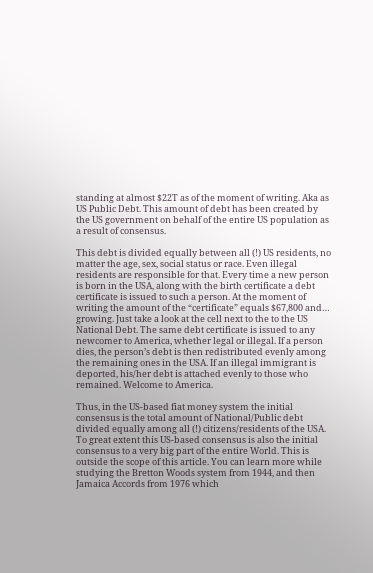standing at almost $22T as of the moment of writing. Aka as US Public Debt. This amount of debt has been created by the US government on behalf of the entire US population as a result of consensus.

This debt is divided equally between all (!) US residents, no matter the age, sex, social status or race. Even illegal residents are responsible for that. Every time a new person is born in the USA, along with the birth certificate a debt certificate is issued to such a person. At the moment of writing the amount of the “certificate” equals $67,800 and… growing. Just take a look at the cell next to the to the US National Debt. The same debt certificate is issued to any newcomer to America, whether legal or illegal. If a person dies, the person’s debt is then redistributed evenly among the remaining ones in the USA. If an illegal immigrant is deported, his/her debt is attached evenly to those who remained. Welcome to America.

Thus, in the US-based fiat money system the initial consensus is the total amount of National/Public debt divided equally among all (!) citizens/residents of the USA. To great extent this US-based consensus is also the initial consensus to a very big part of the entire World. This is outside the scope of this article. You can learn more while studying the Bretton Woods system from 1944, and then Jamaica Accords from 1976 which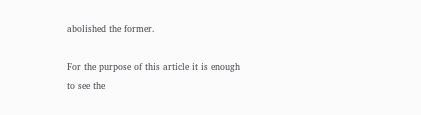abolished the former.

For the purpose of this article it is enough to see the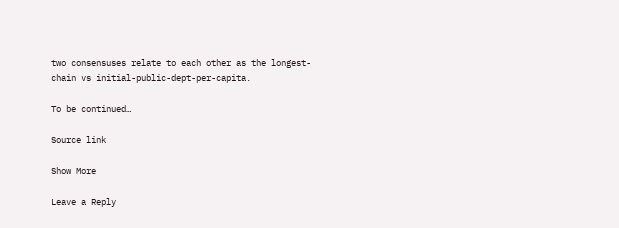two consensuses relate to each other as the longest-chain vs initial-public-dept-per-capita.

To be continued…

Source link

Show More

Leave a Reply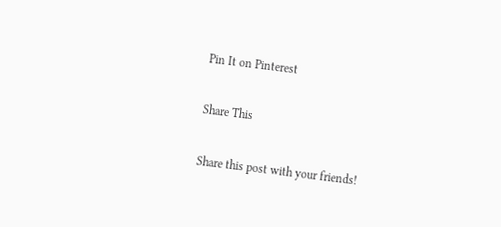Pin It on Pinterest

Share This

Share this post with your friends!